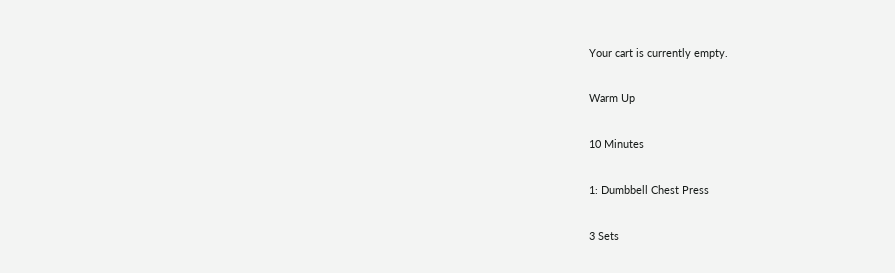Your cart is currently empty.

Warm Up

10 Minutes

1: Dumbbell Chest Press

3 Sets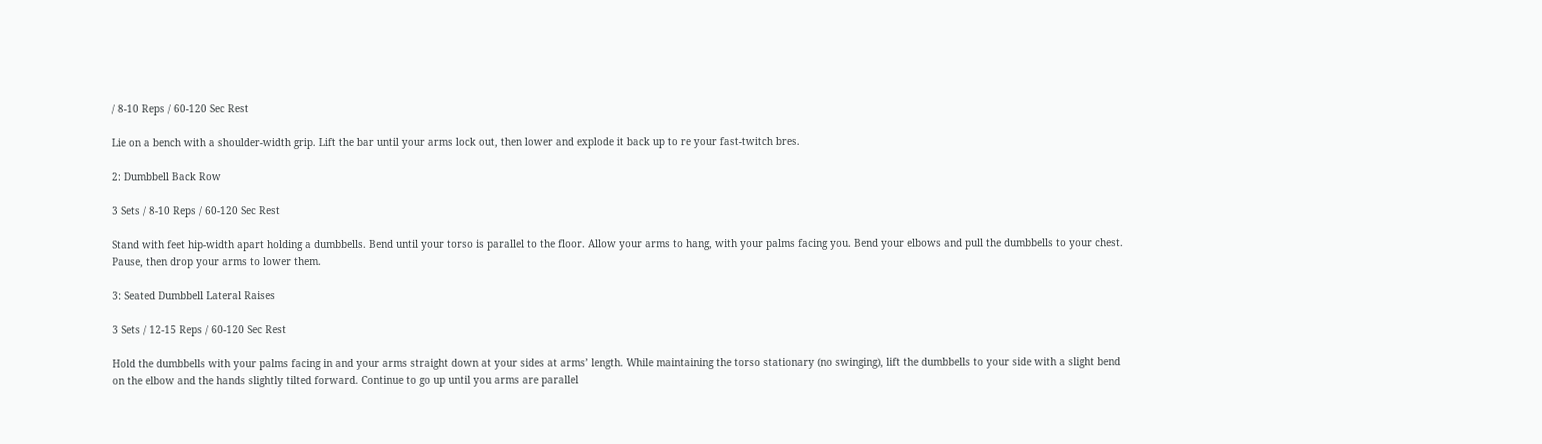/ 8-10 Reps / 60-120 Sec Rest

Lie on a bench with a shoulder-width grip. Lift the bar until your arms lock out, then lower and explode it back up to re your fast-twitch bres.

2: Dumbbell Back Row

3 Sets / 8-10 Reps / 60-120 Sec Rest

Stand with feet hip-width apart holding a dumbbells. Bend until your torso is parallel to the floor. Allow your arms to hang, with your palms facing you. Bend your elbows and pull the dumbbells to your chest. Pause, then drop your arms to lower them.

3: Seated Dumbbell Lateral Raises

3 Sets / 12-15 Reps / 60-120 Sec Rest

Hold the dumbbells with your palms facing in and your arms straight down at your sides at arms’ length. While maintaining the torso stationary (no swinging), lift the dumbbells to your side with a slight bend on the elbow and the hands slightly tilted forward. Continue to go up until you arms are parallel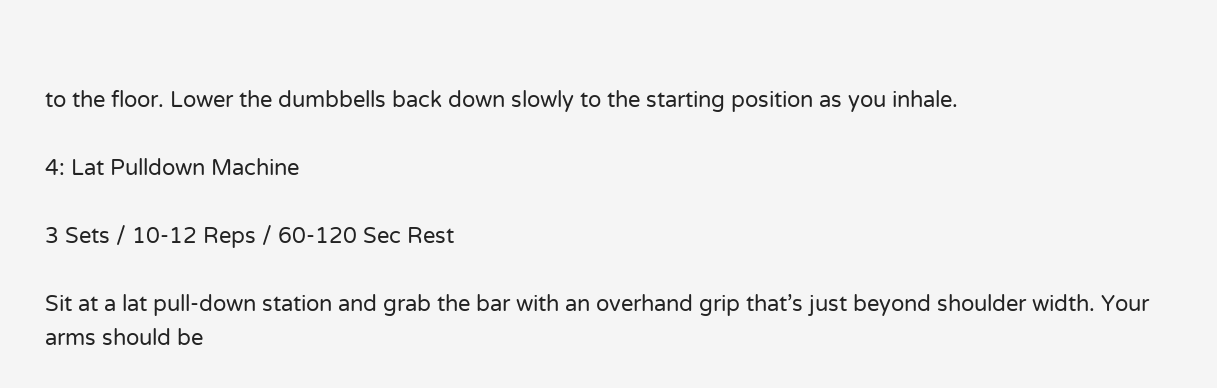to the floor. Lower the dumbbells back down slowly to the starting position as you inhale.

4: Lat Pulldown Machine

3 Sets / 10-12 Reps / 60-120 Sec Rest

Sit at a lat pull-down station and grab the bar with an overhand grip that’s just beyond shoulder width. Your arms should be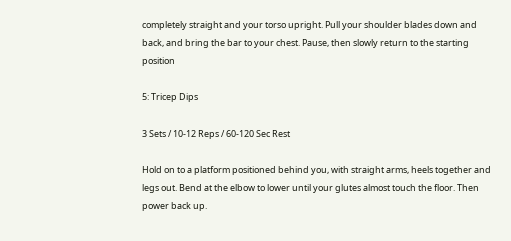completely straight and your torso upright. Pull your shoulder blades down and back, and bring the bar to your chest. Pause, then slowly return to the starting position

5: Tricep Dips

3 Sets / 10-12 Reps / 60-120 Sec Rest

Hold on to a platform positioned behind you, with straight arms, heels together and legs out. Bend at the elbow to lower until your glutes almost touch the floor. Then power back up.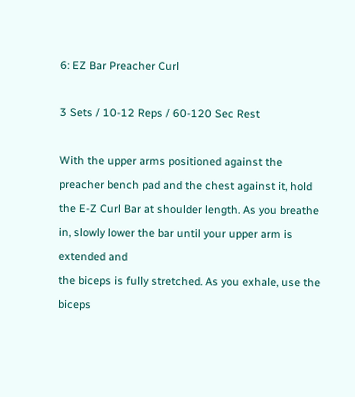6: EZ Bar Preacher Curl

3 Sets / 10-12 Reps / 60-120 Sec Rest

With the upper arms positioned against the preacher bench pad and the chest against it, hold the E-Z Curl Bar at shoulder length. As you breathe in, slowly lower the bar until your upper arm is extended and
the biceps is fully stretched. As you exhale, use the biceps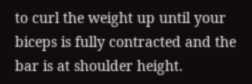to curl the weight up until your biceps is fully contracted and the bar is at shoulder height.